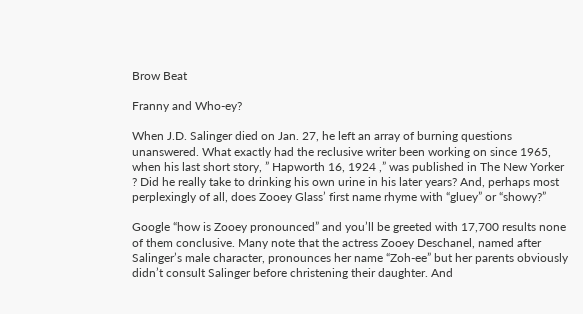Brow Beat

Franny and Who-ey?

When J.D. Salinger died on Jan. 27, he left an array of burning questions unanswered. What exactly had the reclusive writer been working on since 1965, when his last short story, ” Hapworth 16, 1924 ,” was published in The New Yorker ? Did he really take to drinking his own urine in his later years? And, perhaps most perplexingly of all, does Zooey Glass’ first name rhyme with “gluey” or “showy?”

Google “how is Zooey pronounced” and you’ll be greeted with 17,700 results none of them conclusive. Many note that the actress Zooey Deschanel, named after Salinger’s male character, pronounces her name “Zoh-ee” but her parents obviously didn’t consult Salinger before christening their daughter. And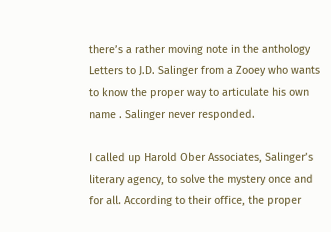there’s a rather moving note in the anthology Letters to J.D. Salinger from a Zooey who wants to know the proper way to articulate his own name . Salinger never responded.

I called up Harold Ober Associates, Salinger’s literary agency, to solve the mystery once and for all. According to their office, the proper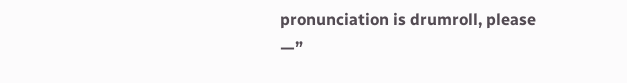pronunciation is drumroll, please —”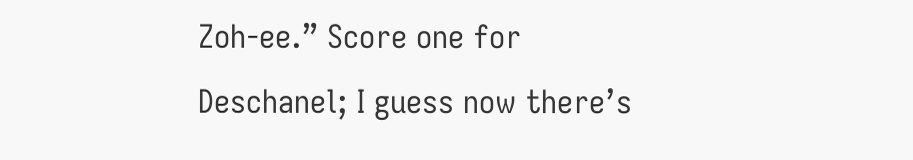Zoh-ee.” Score one for Deschanel; I guess now there’s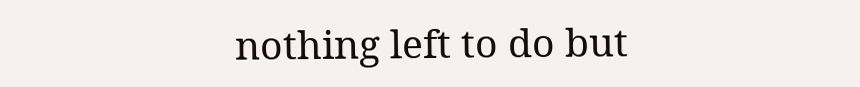nothing left to do but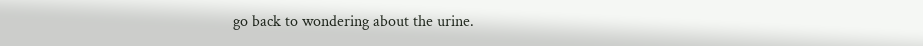go back to wondering about the urine.